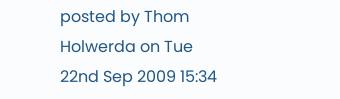posted by Thom Holwerda on Tue 22nd Sep 2009 15:34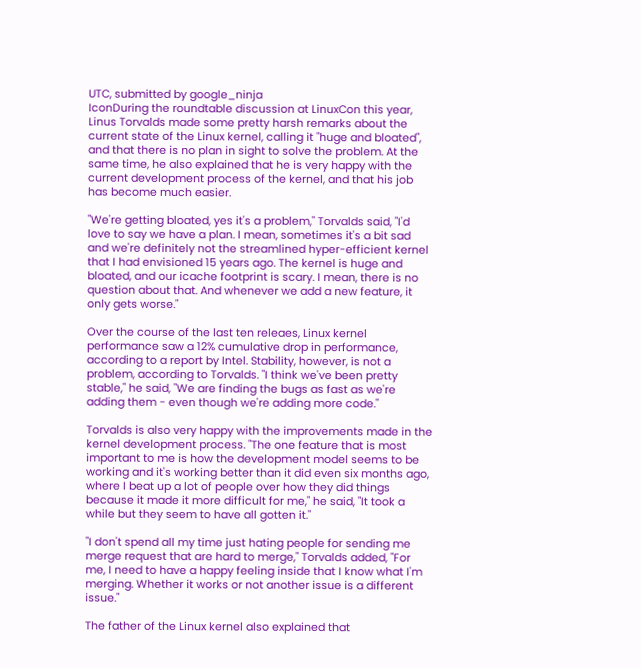UTC, submitted by google_ninja
IconDuring the roundtable discussion at LinuxCon this year, Linus Torvalds made some pretty harsh remarks about the current state of the Linux kernel, calling it "huge and bloated", and that there is no plan in sight to solve the problem. At the same time, he also explained that he is very happy with the current development process of the kernel, and that his job has become much easier.

"We're getting bloated, yes it's a problem," Torvalds said, "I'd love to say we have a plan. I mean, sometimes it's a bit sad and we're definitely not the streamlined hyper-efficient kernel that I had envisioned 15 years ago. The kernel is huge and bloated, and our icache footprint is scary. I mean, there is no question about that. And whenever we add a new feature, it only gets worse."

Over the course of the last ten releaes, Linux kernel performance saw a 12% cumulative drop in performance, according to a report by Intel. Stability, however, is not a problem, according to Torvalds. "I think we've been pretty stable," he said, "We are finding the bugs as fast as we're adding them - even though we're adding more code."

Torvalds is also very happy with the improvements made in the kernel development process. "The one feature that is most important to me is how the development model seems to be working and it's working better than it did even six months ago, where I beat up a lot of people over how they did things because it made it more difficult for me," he said, "It took a while but they seem to have all gotten it."

"I don't spend all my time just hating people for sending me merge request that are hard to merge," Torvalds added, "For me, I need to have a happy feeling inside that I know what I'm merging. Whether it works or not another issue is a different issue."

The father of the Linux kernel also explained that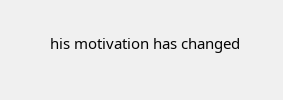his motivation has changed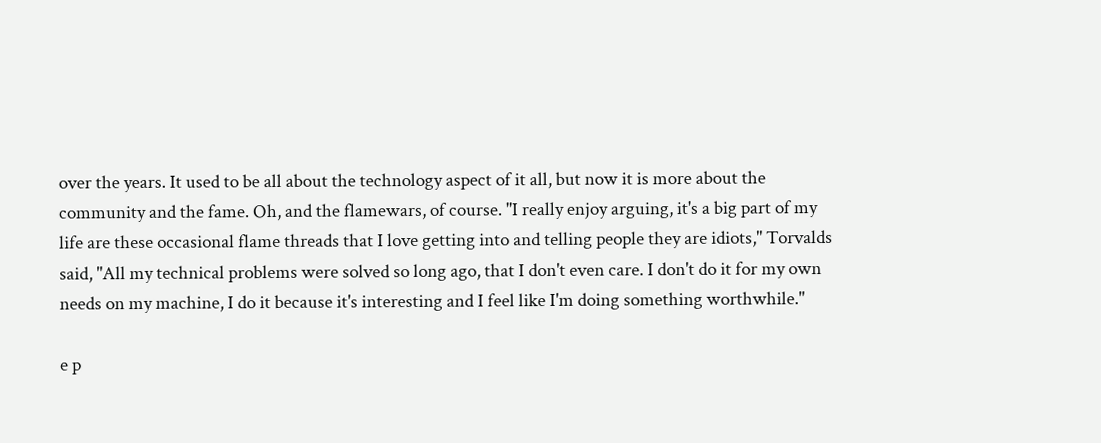over the years. It used to be all about the technology aspect of it all, but now it is more about the community and the fame. Oh, and the flamewars, of course. "I really enjoy arguing, it's a big part of my life are these occasional flame threads that I love getting into and telling people they are idiots," Torvalds said, "All my technical problems were solved so long ago, that I don't even care. I don't do it for my own needs on my machine, I do it because it's interesting and I feel like I'm doing something worthwhile."

e p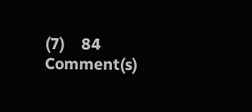(7)    84 Comment(s)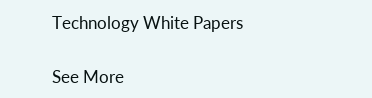Technology White Papers

See More